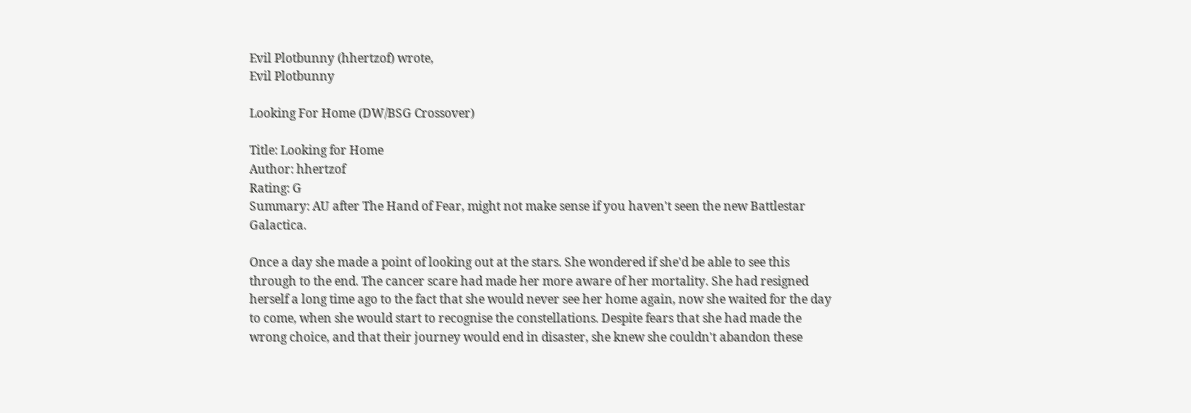Evil Plotbunny (hhertzof) wrote,
Evil Plotbunny

Looking For Home (DW/BSG Crossover)

Title: Looking for Home
Author: hhertzof
Rating: G
Summary: AU after The Hand of Fear, might not make sense if you haven't seen the new Battlestar Galactica.

Once a day she made a point of looking out at the stars. She wondered if she'd be able to see this through to the end. The cancer scare had made her more aware of her mortality. She had resigned herself a long time ago to the fact that she would never see her home again, now she waited for the day to come, when she would start to recognise the constellations. Despite fears that she had made the wrong choice, and that their journey would end in disaster, she knew she couldn't abandon these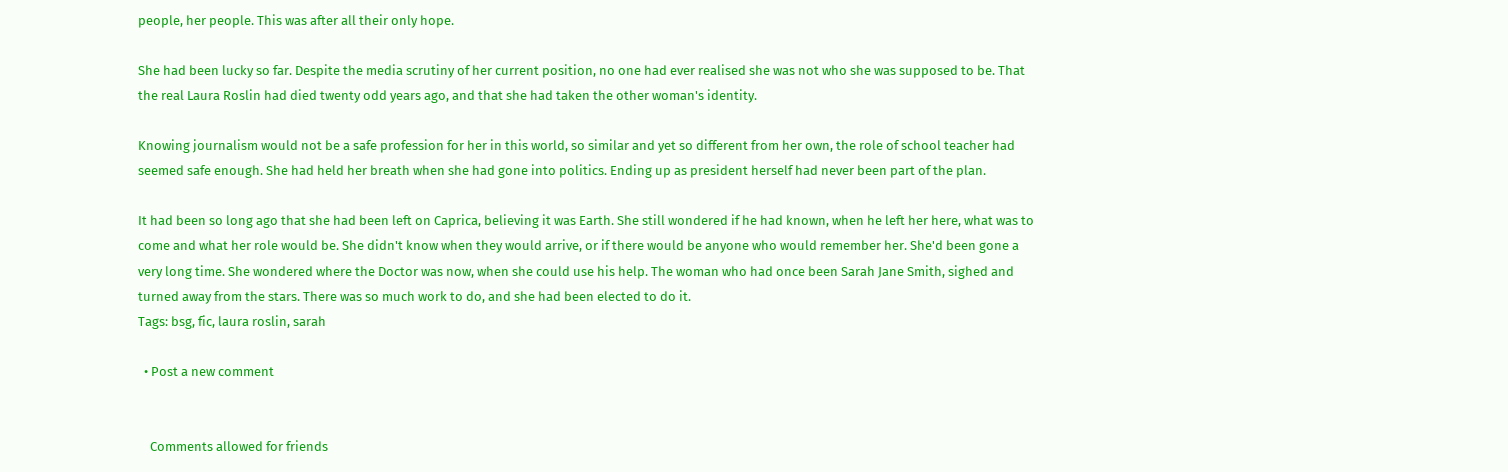people, her people. This was after all their only hope.

She had been lucky so far. Despite the media scrutiny of her current position, no one had ever realised she was not who she was supposed to be. That the real Laura Roslin had died twenty odd years ago, and that she had taken the other woman's identity.

Knowing journalism would not be a safe profession for her in this world, so similar and yet so different from her own, the role of school teacher had seemed safe enough. She had held her breath when she had gone into politics. Ending up as president herself had never been part of the plan.

It had been so long ago that she had been left on Caprica, believing it was Earth. She still wondered if he had known, when he left her here, what was to come and what her role would be. She didn't know when they would arrive, or if there would be anyone who would remember her. She'd been gone a very long time. She wondered where the Doctor was now, when she could use his help. The woman who had once been Sarah Jane Smith, sighed and turned away from the stars. There was so much work to do, and she had been elected to do it.
Tags: bsg, fic, laura roslin, sarah

  • Post a new comment


    Comments allowed for friends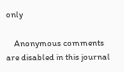only

    Anonymous comments are disabled in this journal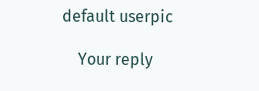default userpic

    Your reply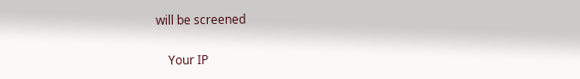will be screened

    Your IP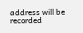address will be recorded